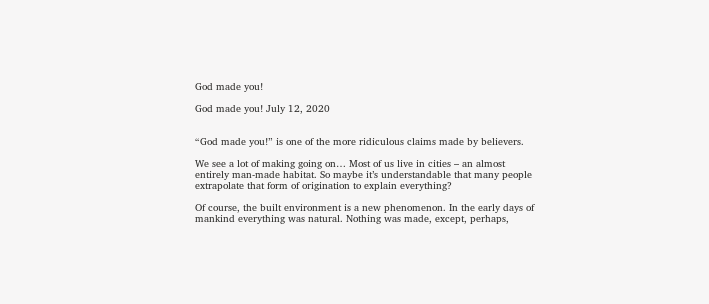God made you!

God made you! July 12, 2020


“God made you!” is one of the more ridiculous claims made by believers.

We see a lot of making going on… Most of us live in cities – an almost entirely man-made habitat. So maybe it’s understandable that many people extrapolate that form of origination to explain everything?

Of course, the built environment is a new phenomenon. In the early days of mankind everything was natural. Nothing was made, except, perhaps,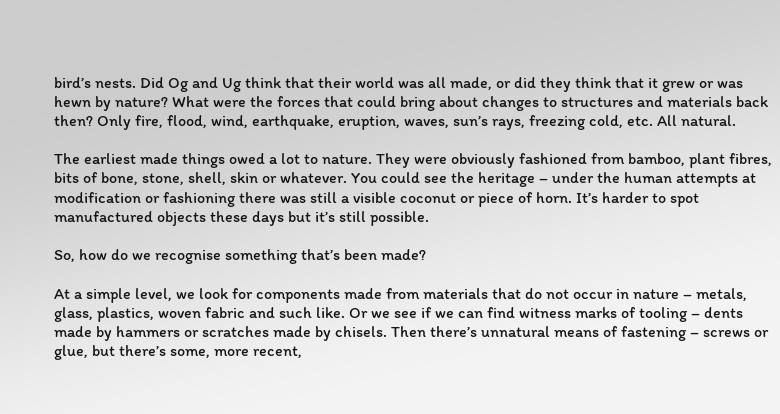bird’s nests. Did Og and Ug think that their world was all made, or did they think that it grew or was hewn by nature? What were the forces that could bring about changes to structures and materials back then? Only fire, flood, wind, earthquake, eruption, waves, sun’s rays, freezing cold, etc. All natural.

The earliest made things owed a lot to nature. They were obviously fashioned from bamboo, plant fibres, bits of bone, stone, shell, skin or whatever. You could see the heritage – under the human attempts at modification or fashioning there was still a visible coconut or piece of horn. It’s harder to spot manufactured objects these days but it’s still possible.

So, how do we recognise something that’s been made?

At a simple level, we look for components made from materials that do not occur in nature – metals, glass, plastics, woven fabric and such like. Or we see if we can find witness marks of tooling – dents made by hammers or scratches made by chisels. Then there’s unnatural means of fastening – screws or glue, but there’s some, more recent,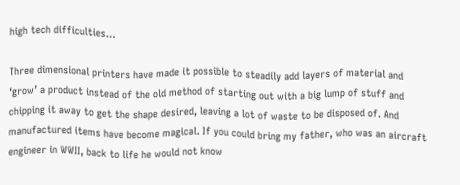high tech difficulties…

Three dimensional printers have made it possible to steadily add layers of material and ‘grow’ a product instead of the old method of starting out with a big lump of stuff and chipping it away to get the shape desired, leaving a lot of waste to be disposed of. And manufactured items have become magical. If you could bring my father, who was an aircraft engineer in WWII, back to life he would not know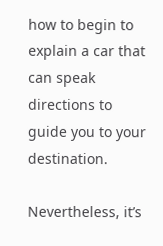how to begin to explain a car that can speak directions to guide you to your destination.

Nevertheless, it’s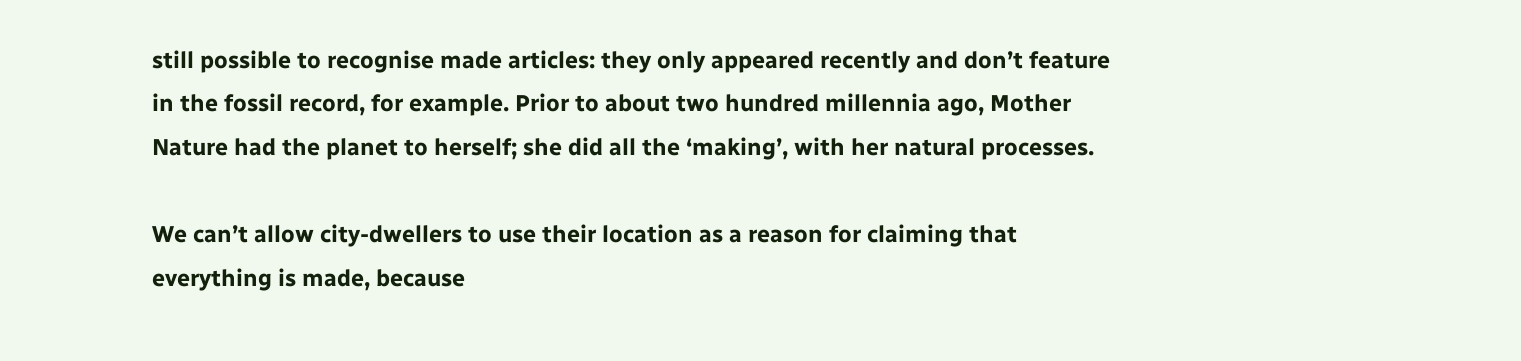still possible to recognise made articles: they only appeared recently and don’t feature in the fossil record, for example. Prior to about two hundred millennia ago, Mother Nature had the planet to herself; she did all the ‘making’, with her natural processes.

We can’t allow city-dwellers to use their location as a reason for claiming that everything is made, because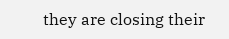they are closing their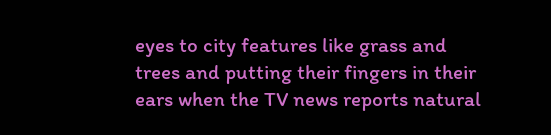eyes to city features like grass and trees and putting their fingers in their ears when the TV news reports natural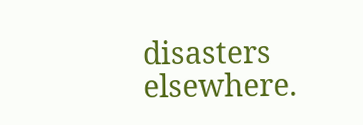disasters elsewhere.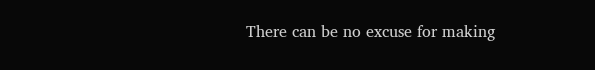There can be no excuse for making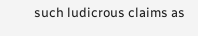such ludicrous claims as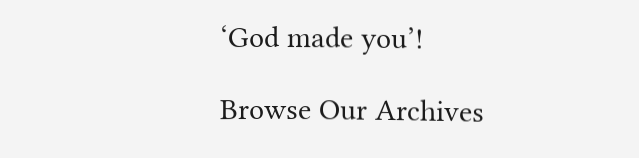‘God made you’!

Browse Our Archives